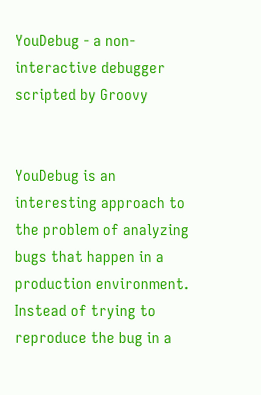YouDebug - a non-interactive debugger scripted by Groovy


YouDebug is an interesting approach to the problem of analyzing bugs that happen in a production environment. Instead of trying to reproduce the bug in a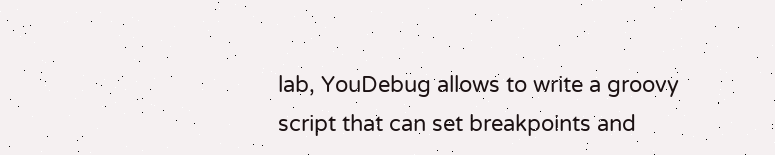lab, YouDebug allows to write a groovy script that can set breakpoints and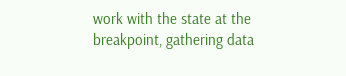work with the state at the breakpoint, gathering data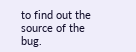to find out the source of the bug.